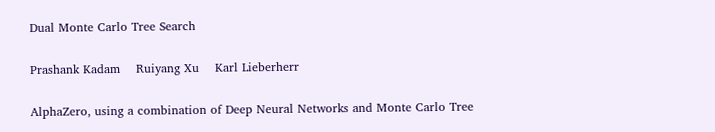Dual Monte Carlo Tree Search

Prashank Kadam    Ruiyang Xu    Karl Lieberherr

AlphaZero, using a combination of Deep Neural Networks and Monte Carlo Tree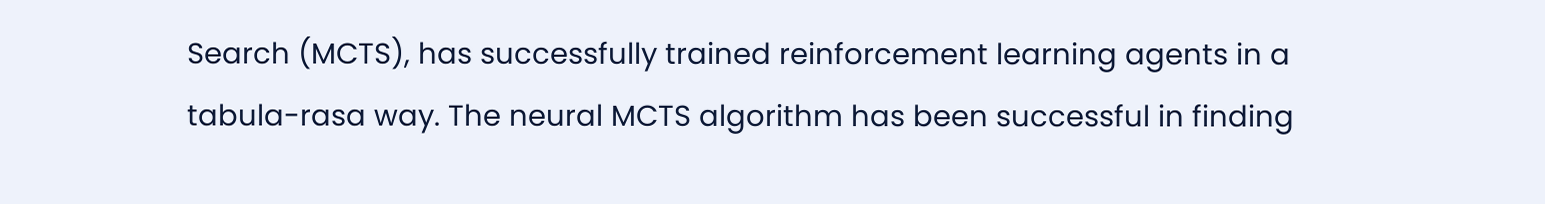Search (MCTS), has successfully trained reinforcement learning agents in a tabula-rasa way. The neural MCTS algorithm has been successful in finding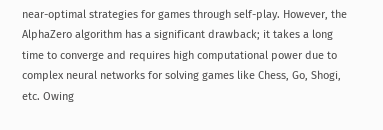near-optimal strategies for games through self-play. However, the AlphaZero algorithm has a significant drawback; it takes a long time to converge and requires high computational power due to complex neural networks for solving games like Chess, Go, Shogi, etc. Owing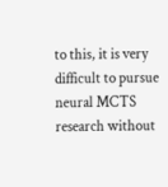to this, it is very difficult to pursue neural MCTS research without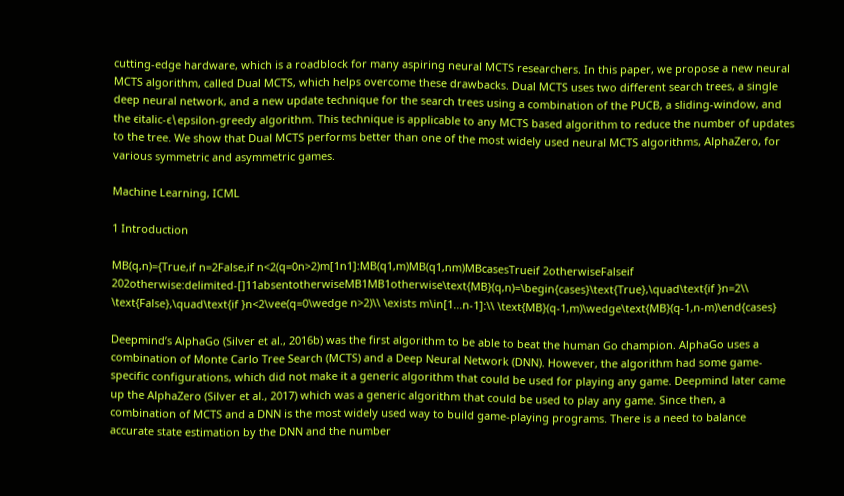cutting-edge hardware, which is a roadblock for many aspiring neural MCTS researchers. In this paper, we propose a new neural MCTS algorithm, called Dual MCTS, which helps overcome these drawbacks. Dual MCTS uses two different search trees, a single deep neural network, and a new update technique for the search trees using a combination of the PUCB, a sliding-window, and the ϵitalic-ϵ\epsilon-greedy algorithm. This technique is applicable to any MCTS based algorithm to reduce the number of updates to the tree. We show that Dual MCTS performs better than one of the most widely used neural MCTS algorithms, AlphaZero, for various symmetric and asymmetric games.

Machine Learning, ICML

1 Introduction

MB(q,n)={True,if n=2False,if n<2(q=0n>2)m[1n1]:MB(q1,m)MB(q1,nm)MBcasesTrueif 2otherwiseFalseif 202otherwise:delimited-[]11absentotherwiseMB1MB1otherwise\text{MB}(q,n)=\begin{cases}\text{True},\quad\text{if }n=2\\ \text{False},\quad\text{if }n<2\vee(q=0\wedge n>2)\\ \exists m\in[1...n-1]:\\ \text{MB}(q-1,m)\wedge\text{MB}(q-1,n-m)\end{cases}

Deepmind’s AlphaGo (Silver et al., 2016b) was the first algorithm to be able to beat the human Go champion. AlphaGo uses a combination of Monte Carlo Tree Search (MCTS) and a Deep Neural Network (DNN). However, the algorithm had some game-specific configurations, which did not make it a generic algorithm that could be used for playing any game. Deepmind later came up the AlphaZero (Silver et al., 2017) which was a generic algorithm that could be used to play any game. Since then, a combination of MCTS and a DNN is the most widely used way to build game-playing programs. There is a need to balance accurate state estimation by the DNN and the number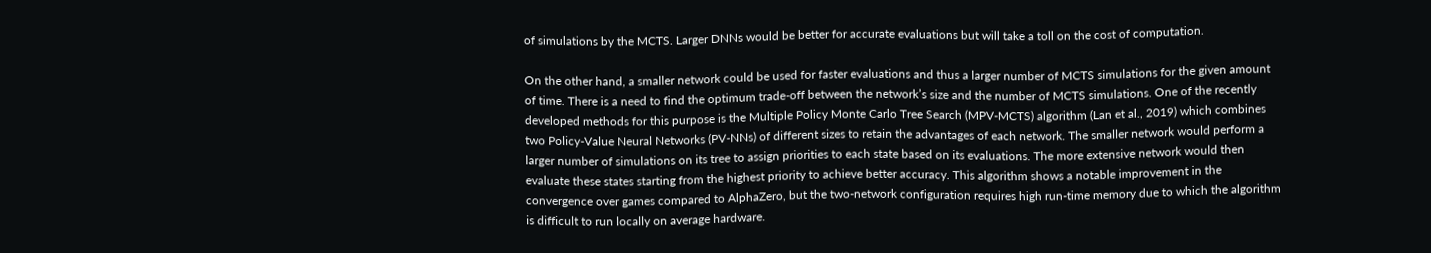of simulations by the MCTS. Larger DNNs would be better for accurate evaluations but will take a toll on the cost of computation.

On the other hand, a smaller network could be used for faster evaluations and thus a larger number of MCTS simulations for the given amount of time. There is a need to find the optimum trade-off between the network’s size and the number of MCTS simulations. One of the recently developed methods for this purpose is the Multiple Policy Monte Carlo Tree Search (MPV-MCTS) algorithm (Lan et al., 2019) which combines two Policy-Value Neural Networks (PV-NNs) of different sizes to retain the advantages of each network. The smaller network would perform a larger number of simulations on its tree to assign priorities to each state based on its evaluations. The more extensive network would then evaluate these states starting from the highest priority to achieve better accuracy. This algorithm shows a notable improvement in the convergence over games compared to AlphaZero, but the two-network configuration requires high run-time memory due to which the algorithm is difficult to run locally on average hardware.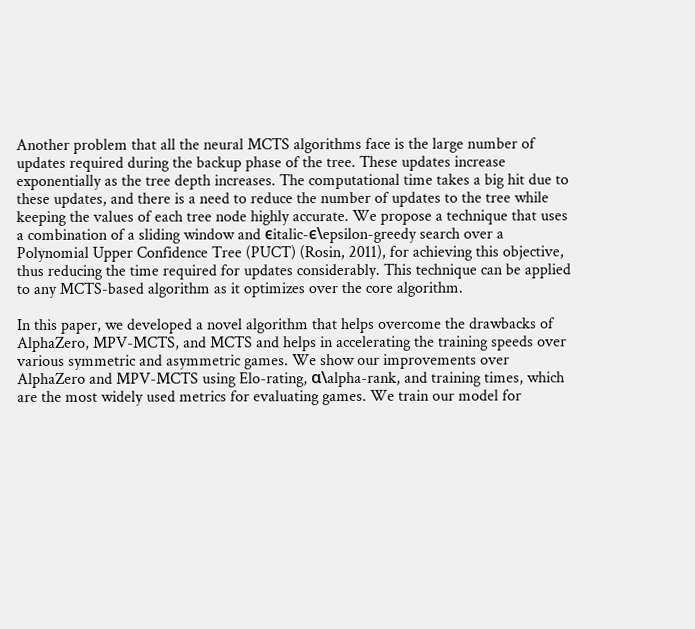Another problem that all the neural MCTS algorithms face is the large number of updates required during the backup phase of the tree. These updates increase exponentially as the tree depth increases. The computational time takes a big hit due to these updates, and there is a need to reduce the number of updates to the tree while keeping the values of each tree node highly accurate. We propose a technique that uses a combination of a sliding window and ϵitalic-ϵ\epsilon-greedy search over a Polynomial Upper Confidence Tree (PUCT) (Rosin, 2011), for achieving this objective, thus reducing the time required for updates considerably. This technique can be applied to any MCTS-based algorithm as it optimizes over the core algorithm.

In this paper, we developed a novel algorithm that helps overcome the drawbacks of AlphaZero, MPV-MCTS, and MCTS and helps in accelerating the training speeds over various symmetric and asymmetric games. We show our improvements over AlphaZero and MPV-MCTS using Elo-rating, α\alpha-rank, and training times, which are the most widely used metrics for evaluating games. We train our model for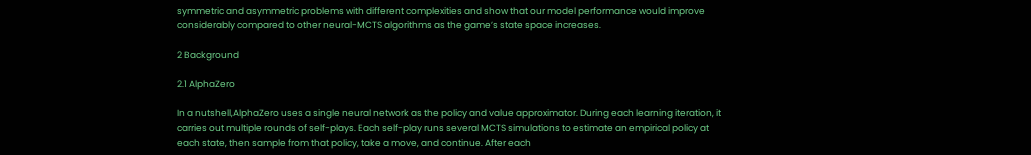symmetric and asymmetric problems with different complexities and show that our model performance would improve considerably compared to other neural-MCTS algorithms as the game’s state space increases.

2 Background

2.1 AlphaZero

In a nutshell,AlphaZero uses a single neural network as the policy and value approximator. During each learning iteration, it carries out multiple rounds of self-plays. Each self-play runs several MCTS simulations to estimate an empirical policy at each state, then sample from that policy, take a move, and continue. After each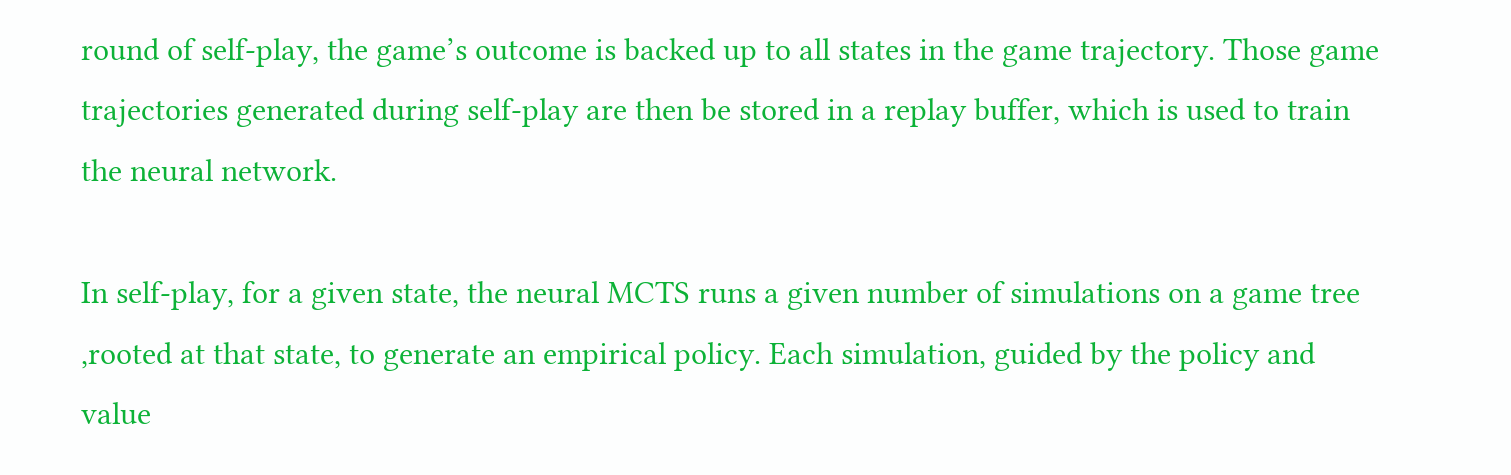round of self-play, the game’s outcome is backed up to all states in the game trajectory. Those game trajectories generated during self-play are then be stored in a replay buffer, which is used to train the neural network.

In self-play, for a given state, the neural MCTS runs a given number of simulations on a game tree ,rooted at that state, to generate an empirical policy. Each simulation, guided by the policy and value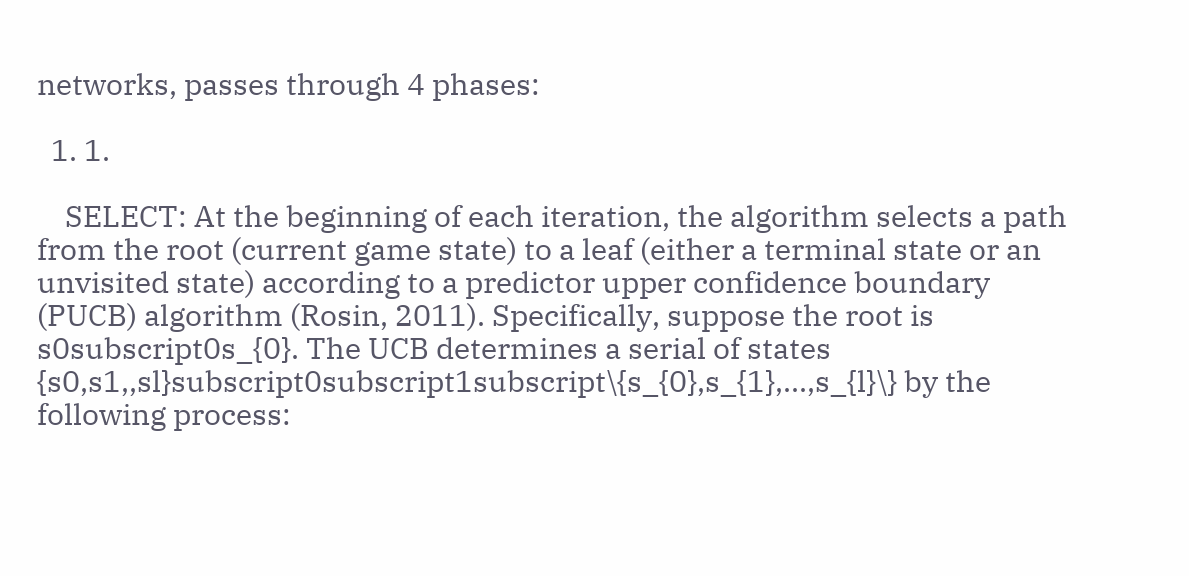networks, passes through 4 phases:

  1. 1.

    SELECT: At the beginning of each iteration, the algorithm selects a path from the root (current game state) to a leaf (either a terminal state or an unvisited state) according to a predictor upper confidence boundary (PUCB) algorithm (Rosin, 2011). Specifically, suppose the root is s0subscript0s_{0}. The UCB determines a serial of states {s0,s1,,sl}subscript0subscript1subscript\{s_{0},s_{1},...,s_{l}\} by the following process: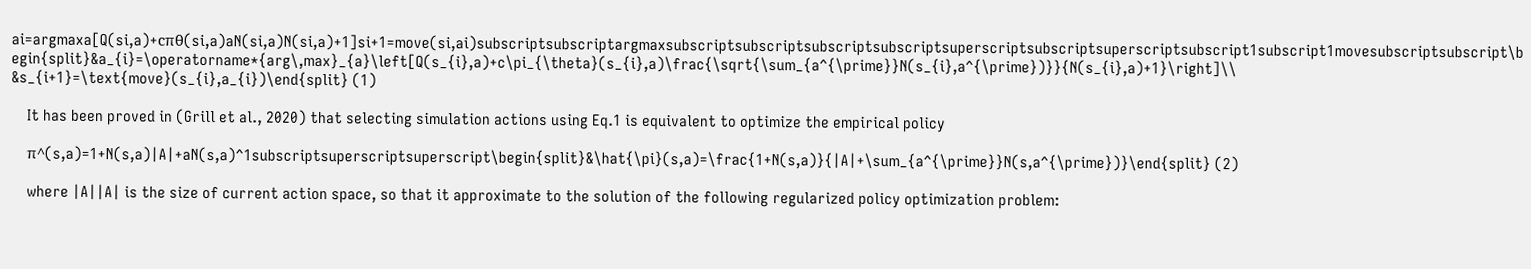ai=argmaxa[Q(si,a)+cπθ(si,a)aN(si,a)N(si,a)+1]si+1=move(si,ai)subscriptsubscriptargmaxsubscriptsubscriptsubscriptsubscriptsuperscriptsubscriptsuperscriptsubscript1subscript1movesubscriptsubscript\begin{split}&a_{i}=\operatorname*{arg\,max}_{a}\left[Q(s_{i},a)+c\pi_{\theta}(s_{i},a)\frac{\sqrt{\sum_{a^{\prime}}N(s_{i},a^{\prime})}}{N(s_{i},a)+1}\right]\\ &s_{i+1}=\text{move}(s_{i},a_{i})\end{split} (1)

    It has been proved in (Grill et al., 2020) that selecting simulation actions using Eq.1 is equivalent to optimize the empirical policy

    π^(s,a)=1+N(s,a)|A|+aN(s,a)^1subscriptsuperscriptsuperscript\begin{split}&\hat{\pi}(s,a)=\frac{1+N(s,a)}{|A|+\sum_{a^{\prime}}N(s,a^{\prime})}\end{split} (2)

    where |A||A| is the size of current action space, so that it approximate to the solution of the following regularized policy optimization problem: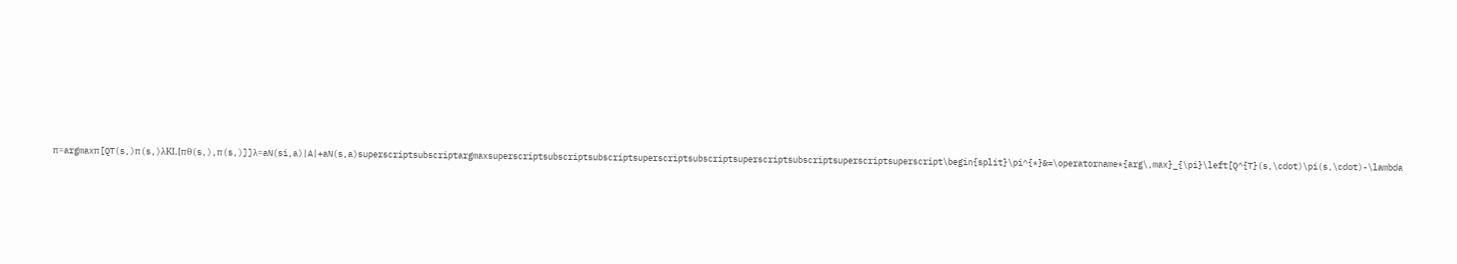π=argmaxπ[QT(s,)π(s,)λKL[πθ(s,),π(s,)]]λ=aN(si,a)|A|+aN(s,a)superscriptsubscriptargmaxsuperscriptsubscriptsubscriptsuperscriptsubscriptsuperscriptsubscriptsuperscriptsuperscript\begin{split}\pi^{*}&=\operatorname*{arg\,max}_{\pi}\left[Q^{T}(s,\cdot)\pi(s,\cdot)-\lambda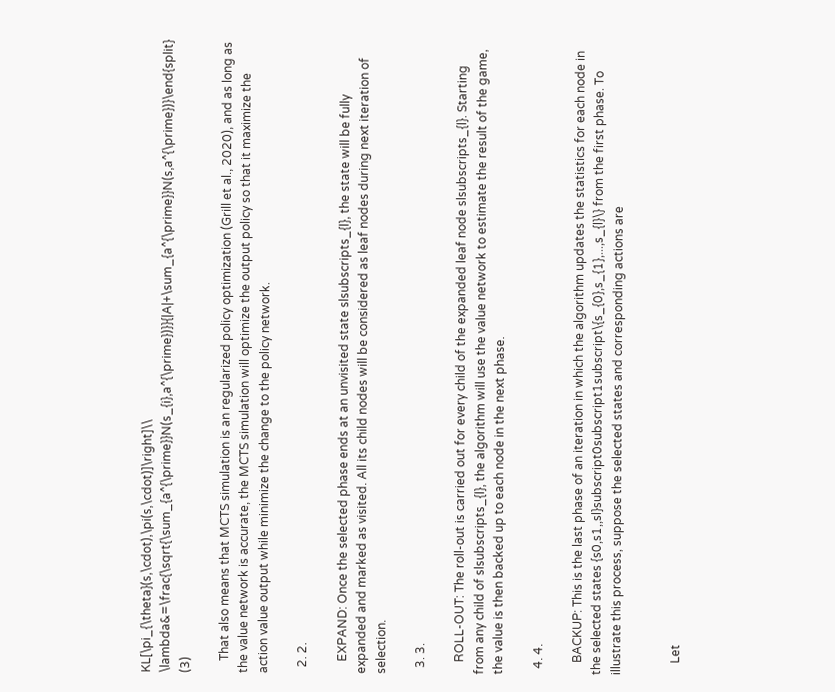KL[\pi_{\theta}(s,\cdot),\pi(s,\cdot)]\right]\\ \lambda&=\frac{\sqrt{\sum_{a^{\prime}}N(s_{i},a^{\prime})}}{|A|+\sum_{a^{\prime}}N(s,a^{\prime})}\end{split} (3)

    That also means that MCTS simulation is an regularized policy optimization (Grill et al., 2020), and as long as the value network is accurate, the MCTS simulation will optimize the output policy so that it maximize the action value output while minimize the change to the policy network.

  2. 2.

    EXPAND: Once the selected phase ends at an unvisited state slsubscripts_{l}, the state will be fully expanded and marked as visited. All its child nodes will be considered as leaf nodes during next iteration of selection.

  3. 3.

    ROLL-OUT: The roll-out is carried out for every child of the expanded leaf node slsubscripts_{l}. Starting from any child of slsubscripts_{l}, the algorithm will use the value network to estimate the result of the game, the value is then backed up to each node in the next phase.

  4. 4.

    BACKUP: This is the last phase of an iteration in which the algorithm updates the statistics for each node in the selected states {s0,s1,,sl}subscript0subscript1subscript\{s_{0},s_{1},...,s_{l}\} from the first phase. To illustrate this process, suppose the selected states and corresponding actions are


    Let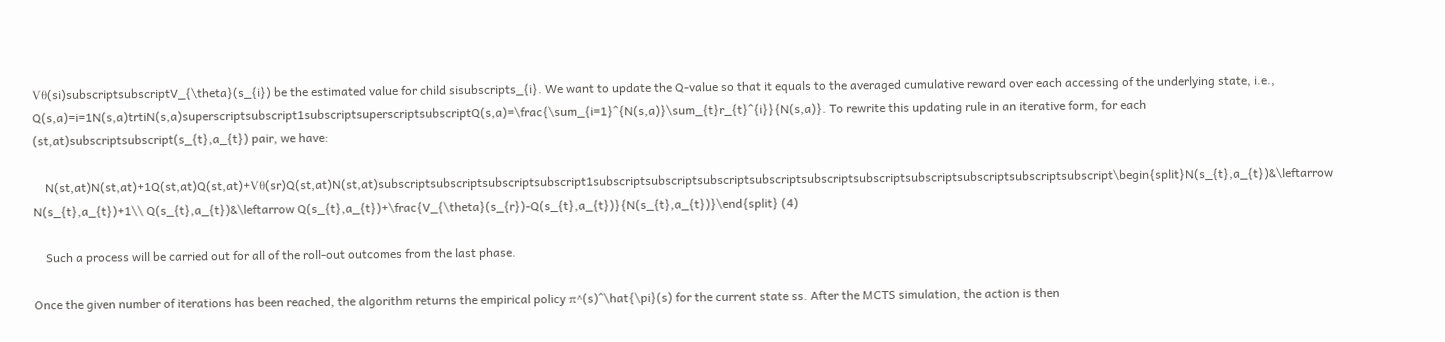Vθ(si)subscriptsubscriptV_{\theta}(s_{i}) be the estimated value for child sisubscripts_{i}. We want to update the Q-value so that it equals to the averaged cumulative reward over each accessing of the underlying state, i.e., Q(s,a)=i=1N(s,a)trtiN(s,a)superscriptsubscript1subscriptsuperscriptsubscriptQ(s,a)=\frac{\sum_{i=1}^{N(s,a)}\sum_{t}r_{t}^{i}}{N(s,a)}. To rewrite this updating rule in an iterative form, for each (st,at)subscriptsubscript(s_{t},a_{t}) pair, we have:

    N(st,at)N(st,at)+1Q(st,at)Q(st,at)+Vθ(sr)Q(st,at)N(st,at)subscriptsubscriptsubscriptsubscript1subscriptsubscriptsubscriptsubscriptsubscriptsubscriptsubscriptsubscriptsubscriptsubscript\begin{split}N(s_{t},a_{t})&\leftarrow N(s_{t},a_{t})+1\\ Q(s_{t},a_{t})&\leftarrow Q(s_{t},a_{t})+\frac{V_{\theta}(s_{r})-Q(s_{t},a_{t})}{N(s_{t},a_{t})}\end{split} (4)

    Such a process will be carried out for all of the roll-out outcomes from the last phase.

Once the given number of iterations has been reached, the algorithm returns the empirical policy π^(s)^\hat{\pi}(s) for the current state ss. After the MCTS simulation, the action is then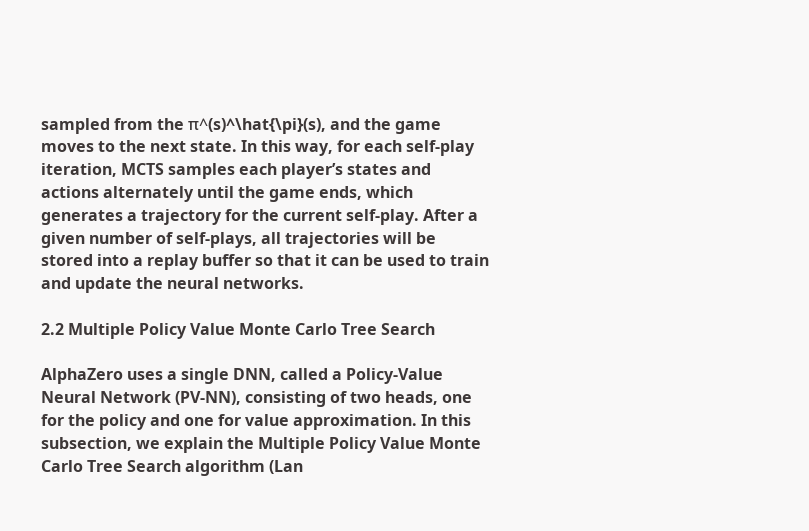sampled from the π^(s)^\hat{\pi}(s), and the game moves to the next state. In this way, for each self-play iteration, MCTS samples each player’s states and actions alternately until the game ends, which generates a trajectory for the current self-play. After a given number of self-plays, all trajectories will be stored into a replay buffer so that it can be used to train and update the neural networks.

2.2 Multiple Policy Value Monte Carlo Tree Search

AlphaZero uses a single DNN, called a Policy-Value Neural Network (PV-NN), consisting of two heads, one for the policy and one for value approximation. In this subsection, we explain the Multiple Policy Value Monte Carlo Tree Search algorithm (Lan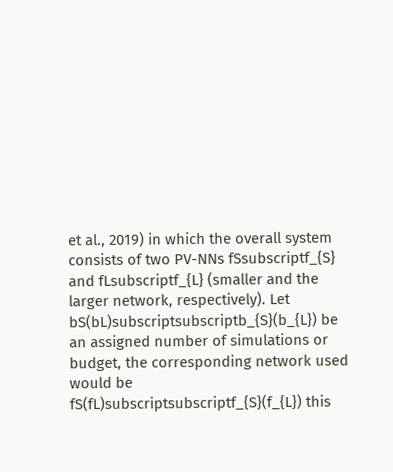et al., 2019) in which the overall system consists of two PV-NNs fSsubscriptf_{S} and fLsubscriptf_{L} (smaller and the larger network, respectively). Let bS(bL)subscriptsubscriptb_{S}(b_{L}) be an assigned number of simulations or budget, the corresponding network used would be fS(fL)subscriptsubscriptf_{S}(f_{L}) this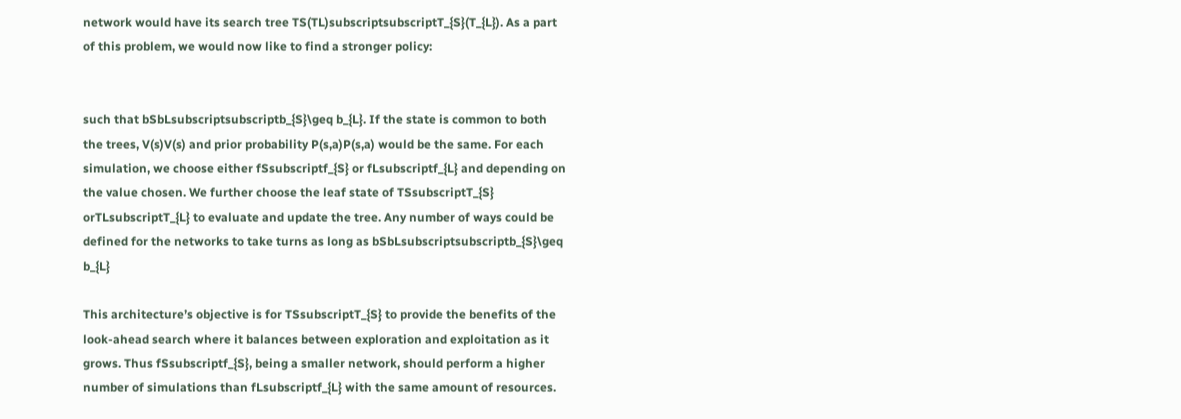network would have its search tree TS(TL)subscriptsubscriptT_{S}(T_{L}). As a part of this problem, we would now like to find a stronger policy:


such that bSbLsubscriptsubscriptb_{S}\geq b_{L}. If the state is common to both the trees, V(s)V(s) and prior probability P(s,a)P(s,a) would be the same. For each simulation, we choose either fSsubscriptf_{S} or fLsubscriptf_{L} and depending on the value chosen. We further choose the leaf state of TSsubscriptT_{S} orTLsubscriptT_{L} to evaluate and update the tree. Any number of ways could be defined for the networks to take turns as long as bSbLsubscriptsubscriptb_{S}\geq b_{L}

This architecture’s objective is for TSsubscriptT_{S} to provide the benefits of the look-ahead search where it balances between exploration and exploitation as it grows. Thus fSsubscriptf_{S}, being a smaller network, should perform a higher number of simulations than fLsubscriptf_{L} with the same amount of resources.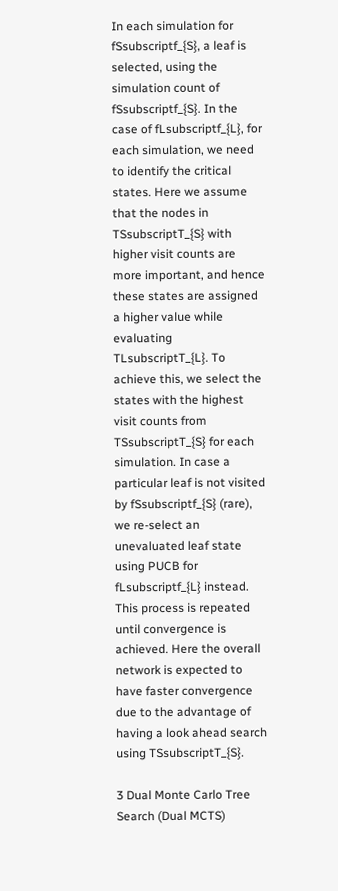In each simulation for fSsubscriptf_{S}, a leaf is selected, using the simulation count of fSsubscriptf_{S}. In the case of fLsubscriptf_{L}, for each simulation, we need to identify the critical states. Here we assume that the nodes in TSsubscriptT_{S} with higher visit counts are more important, and hence these states are assigned a higher value while evaluating TLsubscriptT_{L}. To achieve this, we select the states with the highest visit counts from TSsubscriptT_{S} for each simulation. In case a particular leaf is not visited by fSsubscriptf_{S} (rare), we re-select an unevaluated leaf state using PUCB for fLsubscriptf_{L} instead. This process is repeated until convergence is achieved. Here the overall network is expected to have faster convergence due to the advantage of having a look ahead search using TSsubscriptT_{S}.

3 Dual Monte Carlo Tree Search (Dual MCTS)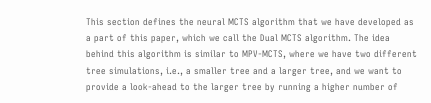This section defines the neural MCTS algorithm that we have developed as a part of this paper, which we call the Dual MCTS algorithm. The idea behind this algorithm is similar to MPV-MCTS, where we have two different tree simulations, i.e., a smaller tree and a larger tree, and we want to provide a look-ahead to the larger tree by running a higher number of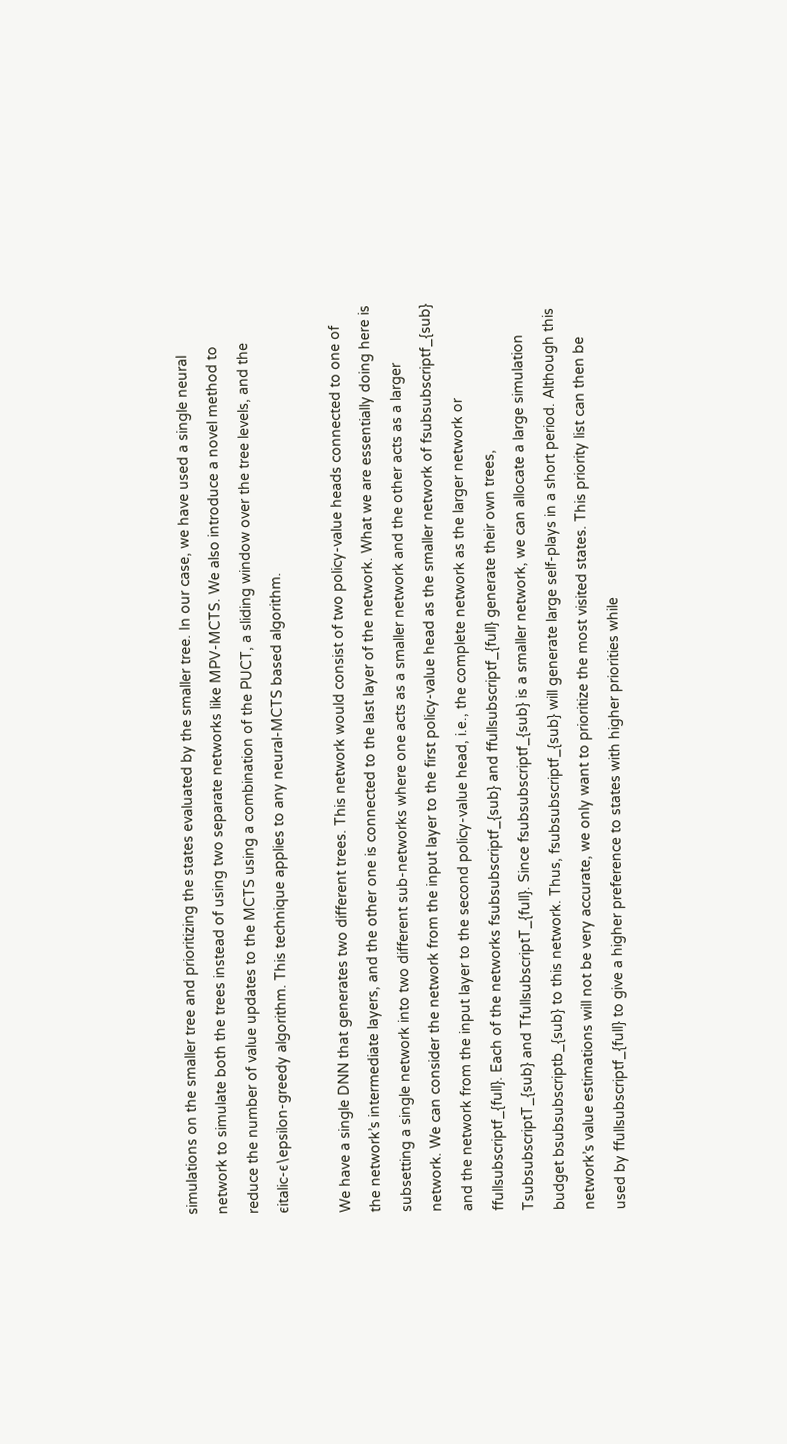simulations on the smaller tree and prioritizing the states evaluated by the smaller tree. In our case, we have used a single neural network to simulate both the trees instead of using two separate networks like MPV-MCTS. We also introduce a novel method to reduce the number of value updates to the MCTS using a combination of the PUCT, a sliding window over the tree levels, and the ϵitalic-ϵ\epsilon-greedy algorithm. This technique applies to any neural-MCTS based algorithm.

We have a single DNN that generates two different trees. This network would consist of two policy-value heads connected to one of the network’s intermediate layers, and the other one is connected to the last layer of the network. What we are essentially doing here is subsetting a single network into two different sub-networks where one acts as a smaller network and the other acts as a larger network. We can consider the network from the input layer to the first policy-value head as the smaller network of fsubsubscriptf_{sub} and the network from the input layer to the second policy-value head, i.e., the complete network as the larger network or ffullsubscriptf_{full}. Each of the networks fsubsubscriptf_{sub} and ffullsubscriptf_{full} generate their own trees, TsubsubscriptT_{sub} and TfullsubscriptT_{full}. Since fsubsubscriptf_{sub} is a smaller network, we can allocate a large simulation budget bsubsubscriptb_{sub} to this network. Thus, fsubsubscriptf_{sub} will generate large self-plays in a short period. Although this network’s value estimations will not be very accurate, we only want to prioritize the most visited states. This priority list can then be used by ffullsubscriptf_{full} to give a higher preference to states with higher priorities while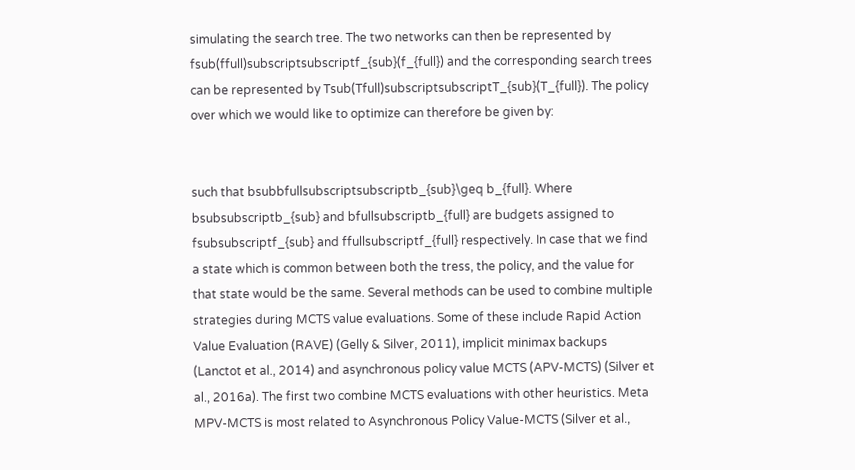simulating the search tree. The two networks can then be represented by fsub(ffull)subscriptsubscriptf_{sub}(f_{full}) and the corresponding search trees can be represented by Tsub(Tfull)subscriptsubscriptT_{sub}(T_{full}). The policy over which we would like to optimize can therefore be given by:


such that bsubbfullsubscriptsubscriptb_{sub}\geq b_{full}. Where bsubsubscriptb_{sub} and bfullsubscriptb_{full} are budgets assigned to fsubsubscriptf_{sub} and ffullsubscriptf_{full} respectively. In case that we find a state which is common between both the tress, the policy, and the value for that state would be the same. Several methods can be used to combine multiple strategies during MCTS value evaluations. Some of these include Rapid Action Value Evaluation (RAVE) (Gelly & Silver, 2011), implicit minimax backups (Lanctot et al., 2014) and asynchronous policy value MCTS (APV-MCTS) (Silver et al., 2016a). The first two combine MCTS evaluations with other heuristics. Meta MPV-MCTS is most related to Asynchronous Policy Value-MCTS (Silver et al.,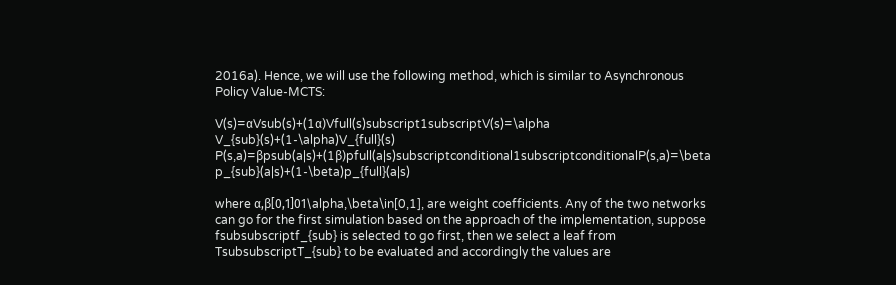2016a). Hence, we will use the following method, which is similar to Asynchronous Policy Value-MCTS:

V(s)=αVsub(s)+(1α)Vfull(s)subscript1subscriptV(s)=\alpha V_{sub}(s)+(1-\alpha)V_{full}(s)
P(s,a)=βpsub(a|s)+(1β)pfull(a|s)subscriptconditional1subscriptconditionalP(s,a)=\beta p_{sub}(a|s)+(1-\beta)p_{full}(a|s)

where α,β[0,1]01\alpha,\beta\in[0,1], are weight coefficients. Any of the two networks can go for the first simulation based on the approach of the implementation, suppose fsubsubscriptf_{sub} is selected to go first, then we select a leaf from TsubsubscriptT_{sub} to be evaluated and accordingly the values are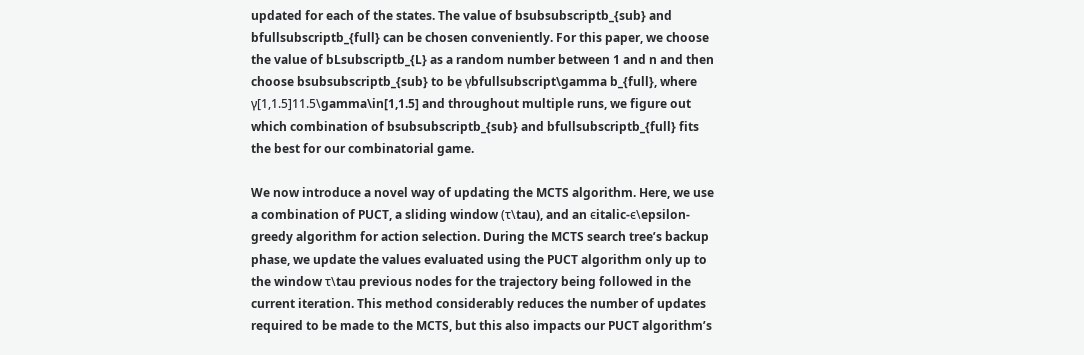updated for each of the states. The value of bsubsubscriptb_{sub} and bfullsubscriptb_{full} can be chosen conveniently. For this paper, we choose the value of bLsubscriptb_{L} as a random number between 1 and n and then choose bsubsubscriptb_{sub} to be γbfullsubscript\gamma b_{full}, where γ[1,1.5]11.5\gamma\in[1,1.5] and throughout multiple runs, we figure out which combination of bsubsubscriptb_{sub} and bfullsubscriptb_{full} fits the best for our combinatorial game.

We now introduce a novel way of updating the MCTS algorithm. Here, we use a combination of PUCT, a sliding window (τ\tau), and an ϵitalic-ϵ\epsilon-greedy algorithm for action selection. During the MCTS search tree’s backup phase, we update the values evaluated using the PUCT algorithm only up to the window τ\tau previous nodes for the trajectory being followed in the current iteration. This method considerably reduces the number of updates required to be made to the MCTS, but this also impacts our PUCT algorithm’s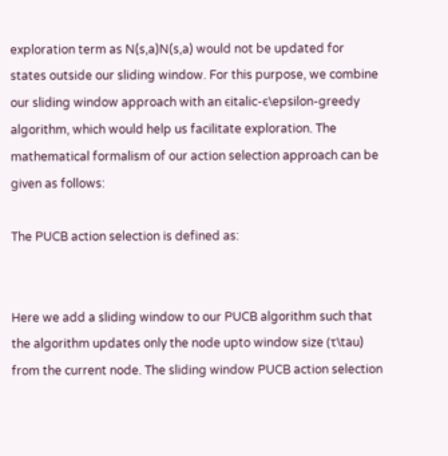exploration term as N(s,a)N(s,a) would not be updated for states outside our sliding window. For this purpose, we combine our sliding window approach with an ϵitalic-ϵ\epsilon-greedy algorithm, which would help us facilitate exploration. The mathematical formalism of our action selection approach can be given as follows:

The PUCB action selection is defined as:


Here we add a sliding window to our PUCB algorithm such that the algorithm updates only the node upto window size (τ\tau) from the current node. The sliding window PUCB action selection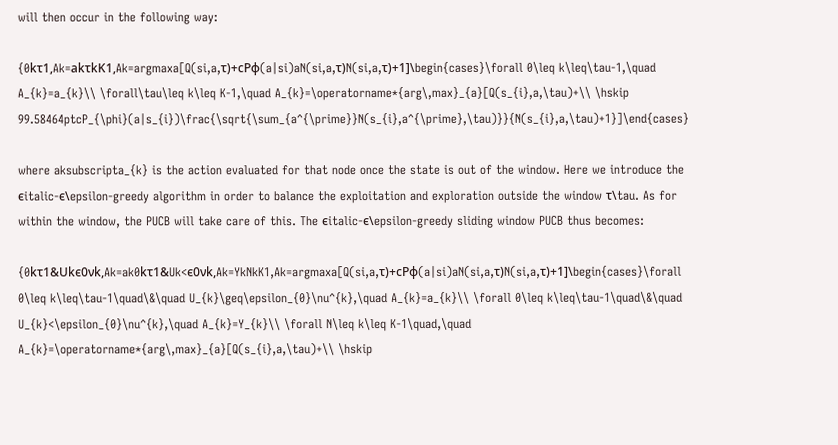will then occur in the following way:

{0kτ1,Ak=akτkK1,Ak=argmaxa[Q(si,a,τ)+cPϕ(a|si)aN(si,a,τ)N(si,a,τ)+1]\begin{cases}\forall 0\leq k\leq\tau-1,\quad A_{k}=a_{k}\\ \forall\tau\leq k\leq K-1,\quad A_{k}=\operatorname*{arg\,max}_{a}[Q(s_{i},a,\tau)+\\ \hskip 99.58464ptcP_{\phi}(a|s_{i})\frac{\sqrt{\sum_{a^{\prime}}N(s_{i},a^{\prime},\tau)}}{N(s_{i},a,\tau)+1}]\end{cases}

where aksubscripta_{k} is the action evaluated for that node once the state is out of the window. Here we introduce the ϵitalic-ϵ\epsilon-greedy algorithm in order to balance the exploitation and exploration outside the window τ\tau. As for within the window, the PUCB will take care of this. The ϵitalic-ϵ\epsilon-greedy sliding window PUCB thus becomes:

{0kτ1&Ukϵ0νk,Ak=ak0kτ1&Uk<ϵ0νk,Ak=YkNkK1,Ak=argmaxa[Q(si,a,τ)+cPϕ(a|si)aN(si,a,τ)N(si,a,τ)+1]\begin{cases}\forall 0\leq k\leq\tau-1\quad\&\quad U_{k}\geq\epsilon_{0}\nu^{k},\quad A_{k}=a_{k}\\ \forall 0\leq k\leq\tau-1\quad\&\quad U_{k}<\epsilon_{0}\nu^{k},\quad A_{k}=Y_{k}\\ \forall N\leq k\leq K-1\quad,\quad A_{k}=\operatorname*{arg\,max}_{a}[Q(s_{i},a,\tau)+\\ \hskip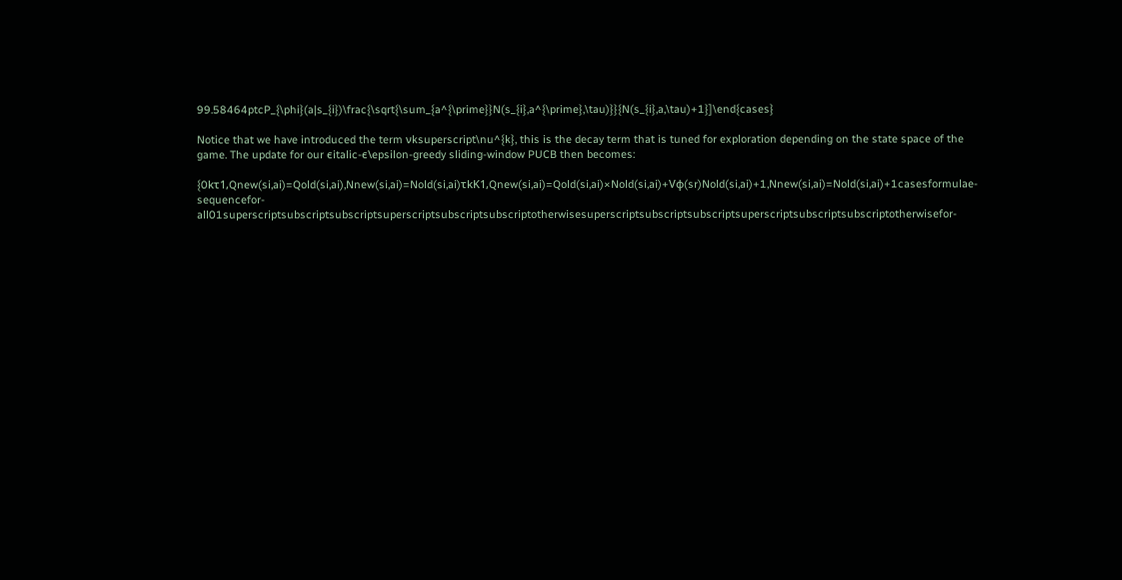99.58464ptcP_{\phi}(a|s_{i})\frac{\sqrt{\sum_{a^{\prime}}N(s_{i},a^{\prime},\tau)}}{N(s_{i},a,\tau)+1}]\end{cases}

Notice that we have introduced the term νksuperscript\nu^{k}, this is the decay term that is tuned for exploration depending on the state space of the game. The update for our ϵitalic-ϵ\epsilon-greedy sliding-window PUCB then becomes:

{0kτ1,Qnew(si,ai)=Qold(si,ai),Nnew(si,ai)=Nold(si,ai)τkK1,Qnew(si,ai)=Qold(si,ai)×Nold(si,ai)+Vϕ(sr)Nold(si,ai)+1,Nnew(si,ai)=Nold(si,ai)+1casesformulae-sequencefor-all01superscriptsubscriptsubscriptsuperscriptsubscriptsubscriptotherwisesuperscriptsubscriptsubscriptsuperscriptsubscriptsubscriptotherwisefor-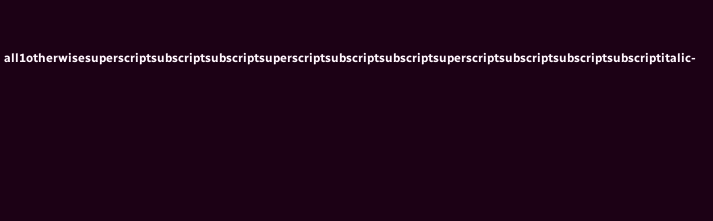all1otherwisesuperscriptsubscriptsubscriptsuperscriptsubscriptsubscriptsuperscriptsubscriptsubscriptsubscriptitalic-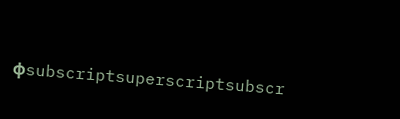ϕsubscriptsuperscriptsubscr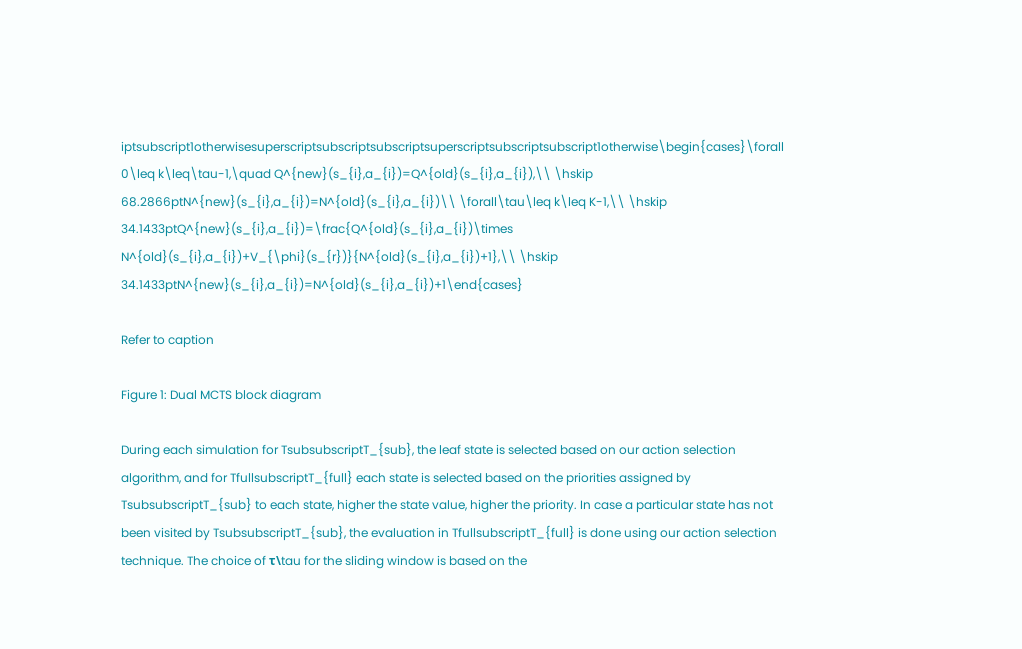iptsubscript1otherwisesuperscriptsubscriptsubscriptsuperscriptsubscriptsubscript1otherwise\begin{cases}\forall 0\leq k\leq\tau-1,\quad Q^{new}(s_{i},a_{i})=Q^{old}(s_{i},a_{i}),\\ \hskip 68.2866ptN^{new}(s_{i},a_{i})=N^{old}(s_{i},a_{i})\\ \forall\tau\leq k\leq K-1,\\ \hskip 34.1433ptQ^{new}(s_{i},a_{i})=\frac{Q^{old}(s_{i},a_{i})\times N^{old}(s_{i},a_{i})+V_{\phi}(s_{r})}{N^{old}(s_{i},a_{i})+1},\\ \hskip 34.1433ptN^{new}(s_{i},a_{i})=N^{old}(s_{i},a_{i})+1\end{cases}

Refer to caption

Figure 1: Dual MCTS block diagram

During each simulation for TsubsubscriptT_{sub}, the leaf state is selected based on our action selection algorithm, and for TfullsubscriptT_{full} each state is selected based on the priorities assigned by TsubsubscriptT_{sub} to each state, higher the state value, higher the priority. In case a particular state has not been visited by TsubsubscriptT_{sub}, the evaluation in TfullsubscriptT_{full} is done using our action selection technique. The choice of τ\tau for the sliding window is based on the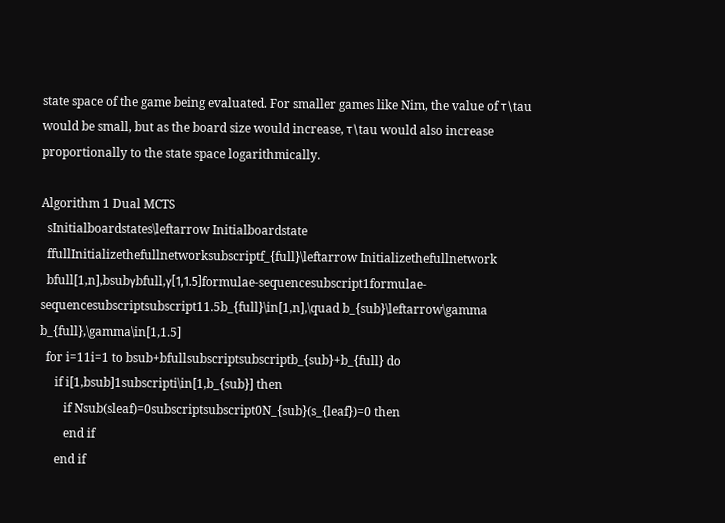state space of the game being evaluated. For smaller games like Nim, the value of τ\tau would be small, but as the board size would increase, τ\tau would also increase proportionally to the state space logarithmically.

Algorithm 1 Dual MCTS
  sInitialboardstates\leftarrow Initialboardstate
  ffullInitializethefullnetworksubscriptf_{full}\leftarrow Initializethefullnetwork
  bfull[1,n],bsubγbfull,γ[1,1.5]formulae-sequencesubscript1formulae-sequencesubscriptsubscript11.5b_{full}\in[1,n],\quad b_{sub}\leftarrow\gamma b_{full},\gamma\in[1,1.5]
  for i=11i=1 to bsub+bfullsubscriptsubscriptb_{sub}+b_{full} do
     if i[1,bsub]1subscripti\in[1,b_{sub}] then
        if Nsub(sleaf)=0subscriptsubscript0N_{sub}(s_{leaf})=0 then
        end if
     end if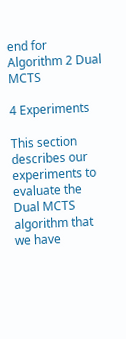end for
Algorithm 2 Dual MCTS

4 Experiments

This section describes our experiments to evaluate the Dual MCTS algorithm that we have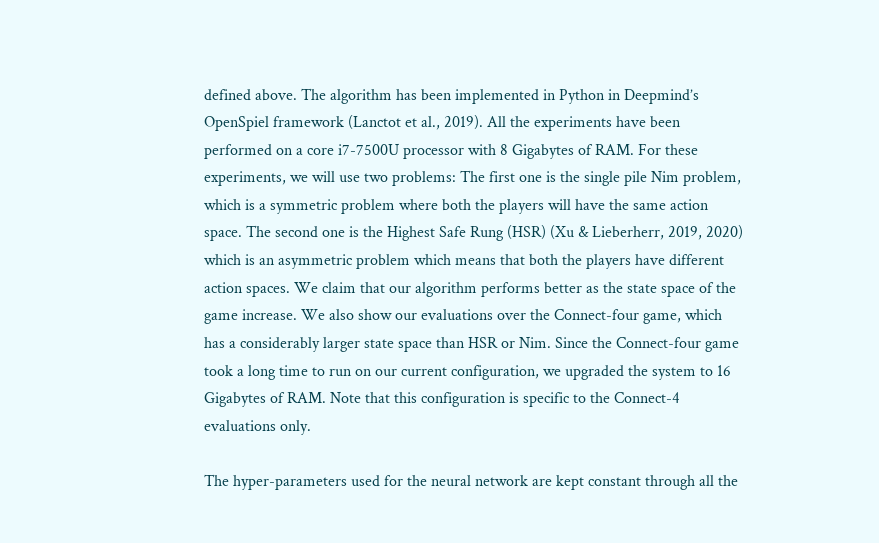defined above. The algorithm has been implemented in Python in Deepmind’s OpenSpiel framework (Lanctot et al., 2019). All the experiments have been performed on a core i7-7500U processor with 8 Gigabytes of RAM. For these experiments, we will use two problems: The first one is the single pile Nim problem, which is a symmetric problem where both the players will have the same action space. The second one is the Highest Safe Rung (HSR) (Xu & Lieberherr, 2019, 2020) which is an asymmetric problem which means that both the players have different action spaces. We claim that our algorithm performs better as the state space of the game increase. We also show our evaluations over the Connect-four game, which has a considerably larger state space than HSR or Nim. Since the Connect-four game took a long time to run on our current configuration, we upgraded the system to 16 Gigabytes of RAM. Note that this configuration is specific to the Connect-4 evaluations only.

The hyper-parameters used for the neural network are kept constant through all the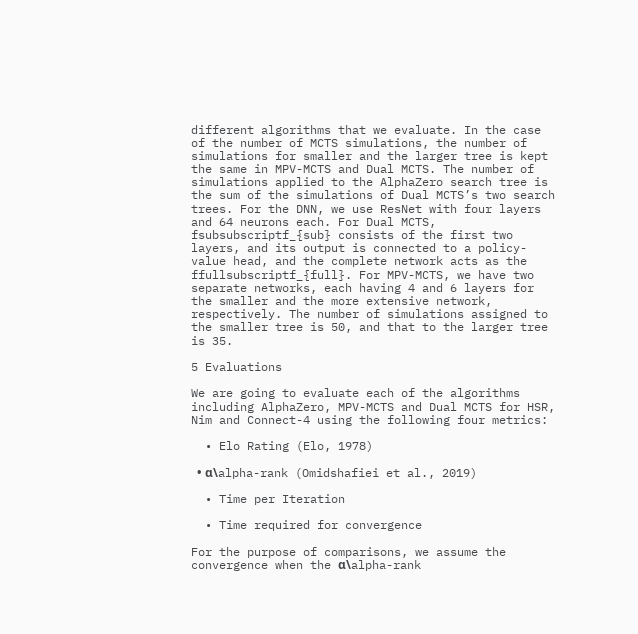different algorithms that we evaluate. In the case of the number of MCTS simulations, the number of simulations for smaller and the larger tree is kept the same in MPV-MCTS and Dual MCTS. The number of simulations applied to the AlphaZero search tree is the sum of the simulations of Dual MCTS’s two search trees. For the DNN, we use ResNet with four layers and 64 neurons each. For Dual MCTS, fsubsubscriptf_{sub} consists of the first two layers, and its output is connected to a policy-value head, and the complete network acts as the ffullsubscriptf_{full}. For MPV-MCTS, we have two separate networks, each having 4 and 6 layers for the smaller and the more extensive network, respectively. The number of simulations assigned to the smaller tree is 50, and that to the larger tree is 35.

5 Evaluations

We are going to evaluate each of the algorithms including AlphaZero, MPV-MCTS and Dual MCTS for HSR, Nim and Connect-4 using the following four metrics:

  • Elo Rating (Elo, 1978)

  • α\alpha-rank (Omidshafiei et al., 2019)

  • Time per Iteration

  • Time required for convergence

For the purpose of comparisons, we assume the convergence when the α\alpha-rank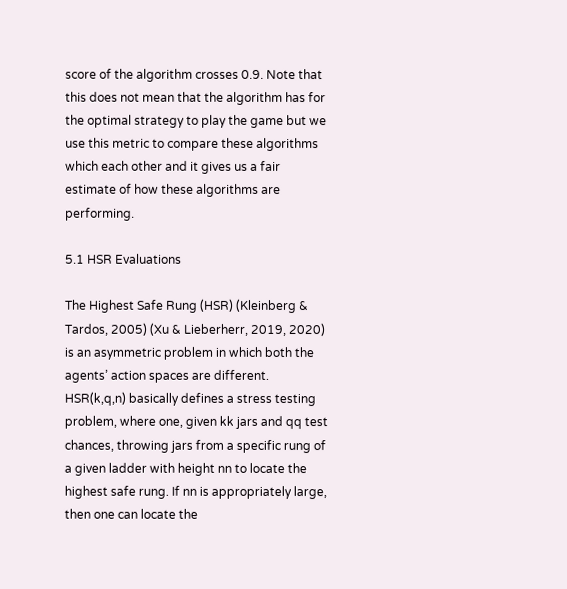score of the algorithm crosses 0.9. Note that this does not mean that the algorithm has for the optimal strategy to play the game but we use this metric to compare these algorithms which each other and it gives us a fair estimate of how these algorithms are performing.

5.1 HSR Evaluations

The Highest Safe Rung (HSR) (Kleinberg & Tardos, 2005) (Xu & Lieberherr, 2019, 2020) is an asymmetric problem in which both the agents’ action spaces are different. HSR(k,q,n) basically defines a stress testing problem, where one, given kk jars and qq test chances, throwing jars from a specific rung of a given ladder with height nn to locate the highest safe rung. If nn is appropriately large, then one can locate the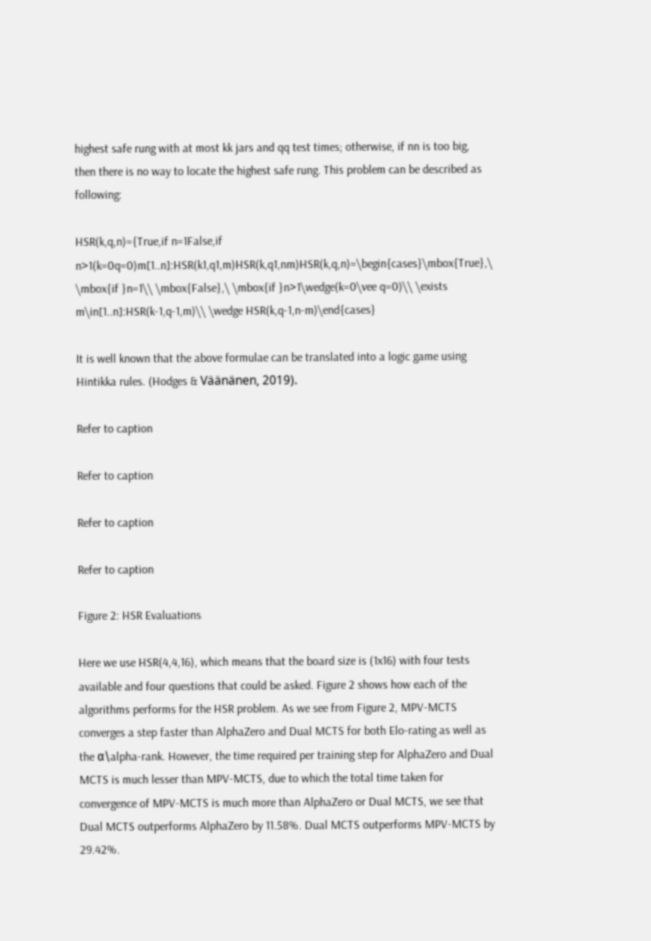highest safe rung with at most kk jars and qq test times; otherwise, if nn is too big, then there is no way to locate the highest safe rung. This problem can be described as following:

HSR(k,q,n)={True,if n=1False,if n>1(k=0q=0)m[1..n]:HSR(k1,q1,m)HSR(k,q1,nm)HSR(k,q,n)=\begin{cases}\mbox{True},\ \mbox{if }n=1\\ \mbox{False},\ \mbox{if }n>1\wedge(k=0\vee q=0)\\ \exists m\in[1..n]:HSR(k-1,q-1,m)\\ \wedge HSR(k,q-1,n-m)\end{cases}

It is well known that the above formulae can be translated into a logic game using Hintikka rules. (Hodges & Väänänen, 2019).

Refer to caption

Refer to caption

Refer to caption

Refer to caption

Figure 2: HSR Evaluations

Here we use HSR(4,4,16), which means that the board size is (1x16) with four tests available and four questions that could be asked. Figure 2 shows how each of the algorithms performs for the HSR problem. As we see from Figure 2, MPV-MCTS converges a step faster than AlphaZero and Dual MCTS for both Elo-rating as well as the α\alpha-rank. However, the time required per training step for AlphaZero and Dual MCTS is much lesser than MPV-MCTS, due to which the total time taken for convergence of MPV-MCTS is much more than AlphaZero or Dual MCTS, we see that Dual MCTS outperforms AlphaZero by 11.58%. Dual MCTS outperforms MPV-MCTS by 29.42%.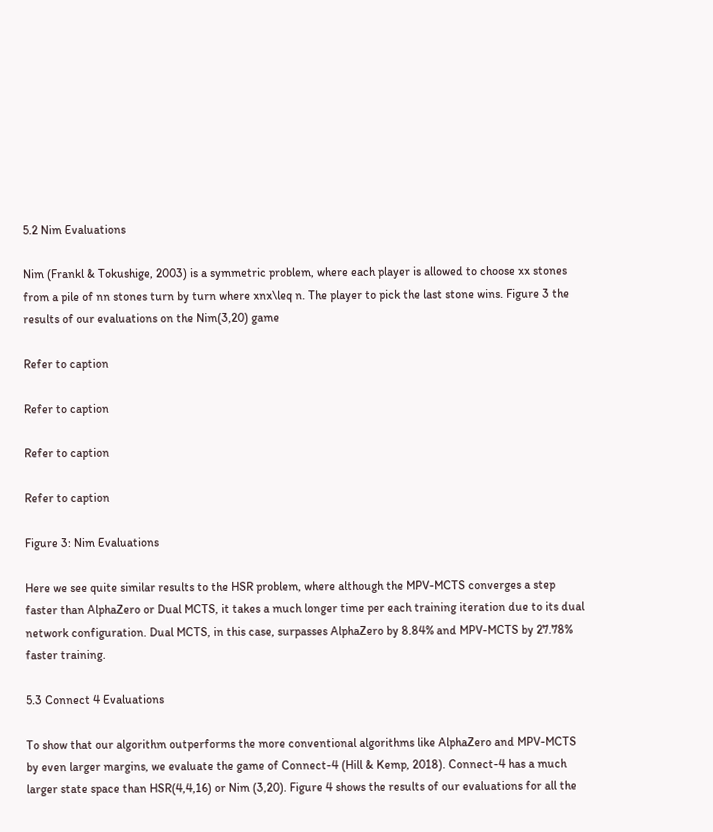5.2 Nim Evaluations

Nim (Frankl & Tokushige, 2003) is a symmetric problem, where each player is allowed to choose xx stones from a pile of nn stones turn by turn where xnx\leq n. The player to pick the last stone wins. Figure 3 the results of our evaluations on the Nim(3,20) game

Refer to caption

Refer to caption

Refer to caption

Refer to caption

Figure 3: Nim Evaluations

Here we see quite similar results to the HSR problem, where although the MPV-MCTS converges a step faster than AlphaZero or Dual MCTS, it takes a much longer time per each training iteration due to its dual network configuration. Dual MCTS, in this case, surpasses AlphaZero by 8.84% and MPV-MCTS by 27.78% faster training.

5.3 Connect 4 Evaluations

To show that our algorithm outperforms the more conventional algorithms like AlphaZero and MPV-MCTS by even larger margins, we evaluate the game of Connect-4 (Hill & Kemp, 2018). Connect-4 has a much larger state space than HSR(4,4,16) or Nim (3,20). Figure 4 shows the results of our evaluations for all the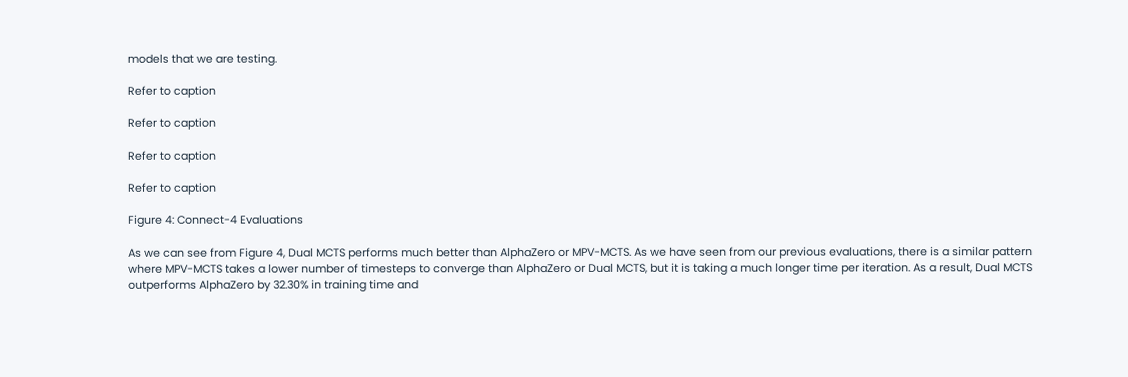models that we are testing.

Refer to caption

Refer to caption

Refer to caption

Refer to caption

Figure 4: Connect-4 Evaluations

As we can see from Figure 4, Dual MCTS performs much better than AlphaZero or MPV-MCTS. As we have seen from our previous evaluations, there is a similar pattern where MPV-MCTS takes a lower number of timesteps to converge than AlphaZero or Dual MCTS, but it is taking a much longer time per iteration. As a result, Dual MCTS outperforms AlphaZero by 32.30% in training time and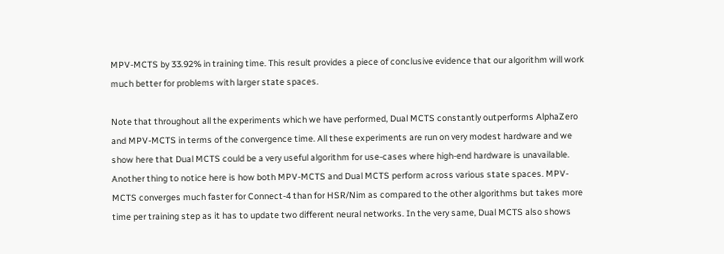MPV-MCTS by 33.92% in training time. This result provides a piece of conclusive evidence that our algorithm will work much better for problems with larger state spaces.

Note that throughout all the experiments which we have performed, Dual MCTS constantly outperforms AlphaZero and MPV-MCTS in terms of the convergence time. All these experiments are run on very modest hardware and we show here that Dual MCTS could be a very useful algorithm for use-cases where high-end hardware is unavailable. Another thing to notice here is how both MPV-MCTS and Dual MCTS perform across various state spaces. MPV-MCTS converges much faster for Connect-4 than for HSR/Nim as compared to the other algorithms but takes more time per training step as it has to update two different neural networks. In the very same, Dual MCTS also shows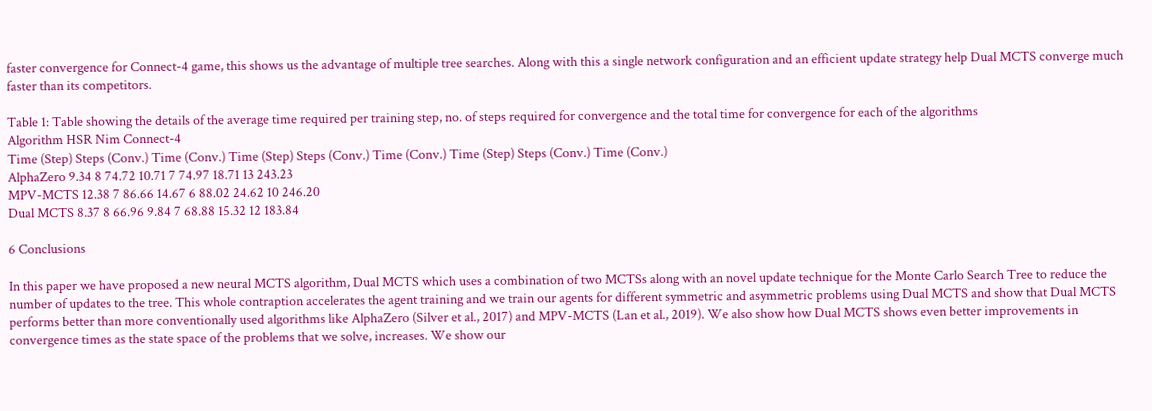faster convergence for Connect-4 game, this shows us the advantage of multiple tree searches. Along with this a single network configuration and an efficient update strategy help Dual MCTS converge much faster than its competitors.

Table 1: Table showing the details of the average time required per training step, no. of steps required for convergence and the total time for convergence for each of the algorithms
Algorithm HSR Nim Connect-4
Time (Step) Steps (Conv.) Time (Conv.) Time (Step) Steps (Conv.) Time (Conv.) Time (Step) Steps (Conv.) Time (Conv.)
AlphaZero 9.34 8 74.72 10.71 7 74.97 18.71 13 243.23
MPV-MCTS 12.38 7 86.66 14.67 6 88.02 24.62 10 246.20
Dual MCTS 8.37 8 66.96 9.84 7 68.88 15.32 12 183.84

6 Conclusions

In this paper we have proposed a new neural MCTS algorithm, Dual MCTS which uses a combination of two MCTSs along with an novel update technique for the Monte Carlo Search Tree to reduce the number of updates to the tree. This whole contraption accelerates the agent training and we train our agents for different symmetric and asymmetric problems using Dual MCTS and show that Dual MCTS performs better than more conventionally used algorithms like AlphaZero (Silver et al., 2017) and MPV-MCTS (Lan et al., 2019). We also show how Dual MCTS shows even better improvements in convergence times as the state space of the problems that we solve, increases. We show our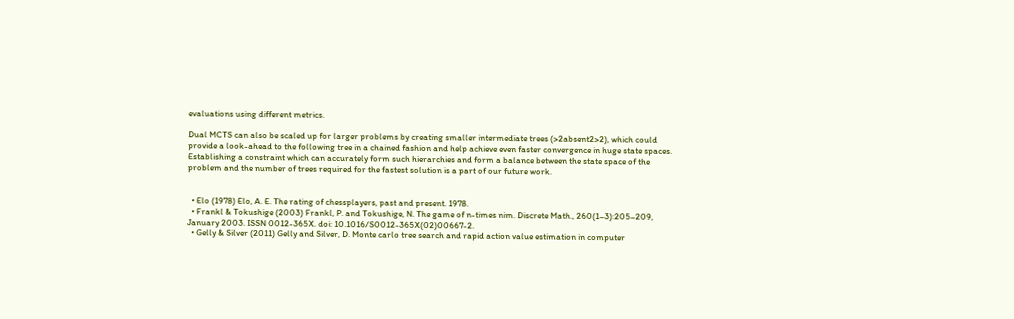evaluations using different metrics.

Dual MCTS can also be scaled up for larger problems by creating smaller intermediate trees (>2absent2>2), which could provide a look-ahead to the following tree in a chained fashion and help achieve even faster convergence in huge state spaces. Establishing a constraint which can accurately form such hierarchies and form a balance between the state space of the problem and the number of trees required for the fastest solution is a part of our future work.


  • Elo (1978) Elo, A. E. The rating of chessplayers, past and present. 1978.
  • Frankl & Tokushige (2003) Frankl, P. and Tokushige, N. The game of n-times nim. Discrete Math., 260(1–3):205–209, January 2003. ISSN 0012-365X. doi: 10.1016/S0012-365X(02)00667-2.
  • Gelly & Silver (2011) Gelly and Silver, D. Monte carlo tree search and rapid action value estimation in computer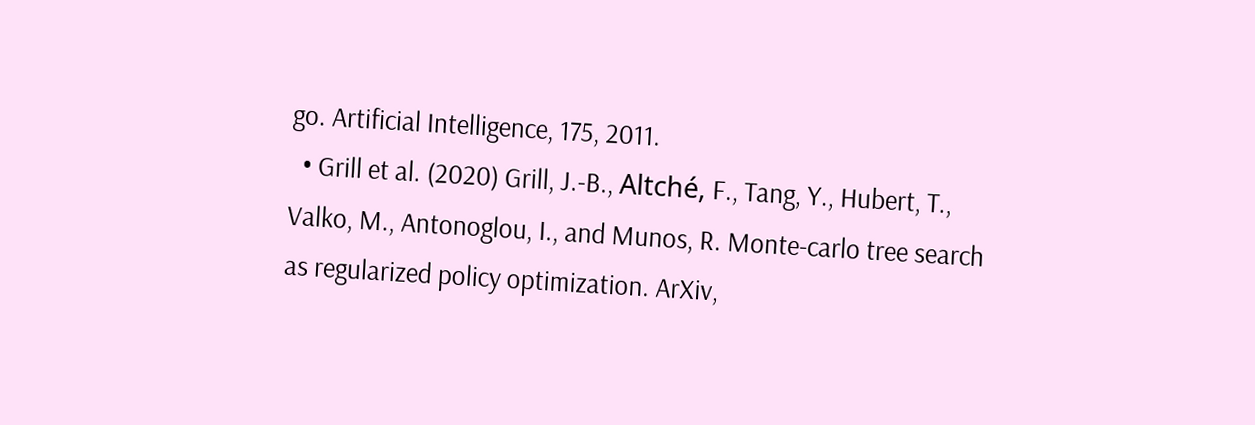go. Artificial Intelligence, 175, 2011.
  • Grill et al. (2020) Grill, J.-B., Altché, F., Tang, Y., Hubert, T., Valko, M., Antonoglou, I., and Munos, R. Monte-carlo tree search as regularized policy optimization. ArXiv,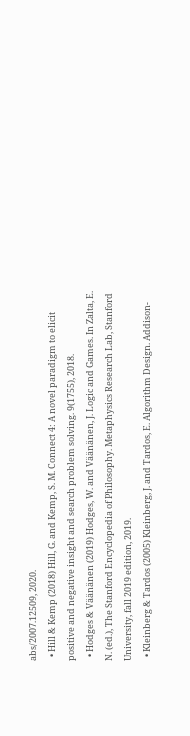abs/2007.12509, 2020.
  • Hill & Kemp (2018) Hill, G. and Kemp, S. M. Connect 4: A novel paradigm to elicit positive and negative insight and search problem solving. 9(1755), 2018.
  • Hodges & Väänänen (2019) Hodges, W. and Väänänen, J. Logic and Games. In Zalta, E. N. (ed.), The Stanford Encyclopedia of Philosophy. Metaphysics Research Lab, Stanford University, fall 2019 edition, 2019.
  • Kleinberg & Tardos (2005) Kleinberg, J. and Tardos, E. Algorithm Design. Addison-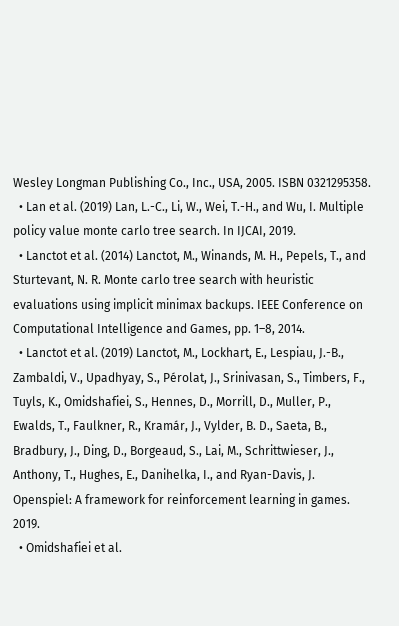Wesley Longman Publishing Co., Inc., USA, 2005. ISBN 0321295358.
  • Lan et al. (2019) Lan, L.-C., Li, W., Wei, T.-H., and Wu, I. Multiple policy value monte carlo tree search. In IJCAI, 2019.
  • Lanctot et al. (2014) Lanctot, M., Winands, M. H., Pepels, T., and Sturtevant, N. R. Monte carlo tree search with heuristic evaluations using implicit minimax backups. IEEE Conference on Computational Intelligence and Games, pp. 1–8, 2014.
  • Lanctot et al. (2019) Lanctot, M., Lockhart, E., Lespiau, J.-B., Zambaldi, V., Upadhyay, S., Pérolat, J., Srinivasan, S., Timbers, F., Tuyls, K., Omidshafiei, S., Hennes, D., Morrill, D., Muller, P., Ewalds, T., Faulkner, R., Kramár, J., Vylder, B. D., Saeta, B., Bradbury, J., Ding, D., Borgeaud, S., Lai, M., Schrittwieser, J., Anthony, T., Hughes, E., Danihelka, I., and Ryan-Davis, J. Openspiel: A framework for reinforcement learning in games. 2019.
  • Omidshafiei et al.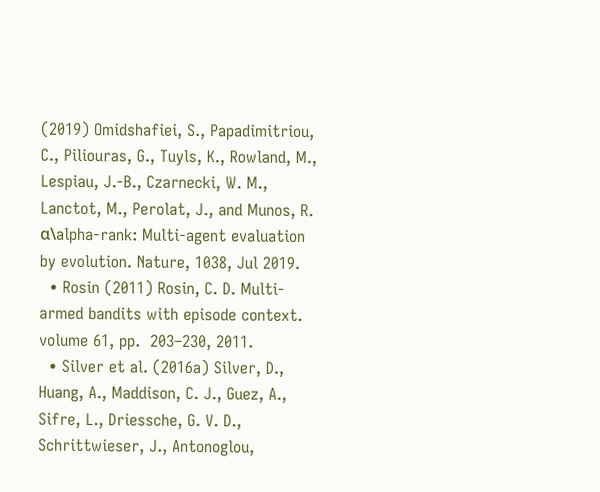(2019) Omidshafiei, S., Papadimitriou, C., Piliouras, G., Tuyls, K., Rowland, M., Lespiau, J.-B., Czarnecki, W. M., Lanctot, M., Perolat, J., and Munos, R. α\alpha-rank: Multi-agent evaluation by evolution. Nature, 1038, Jul 2019.
  • Rosin (2011) Rosin, C. D. Multi-armed bandits with episode context. volume 61, pp.  203–230, 2011.
  • Silver et al. (2016a) Silver, D., Huang, A., Maddison, C. J., Guez, A., Sifre, L., Driessche, G. V. D., Schrittwieser, J., Antonoglou,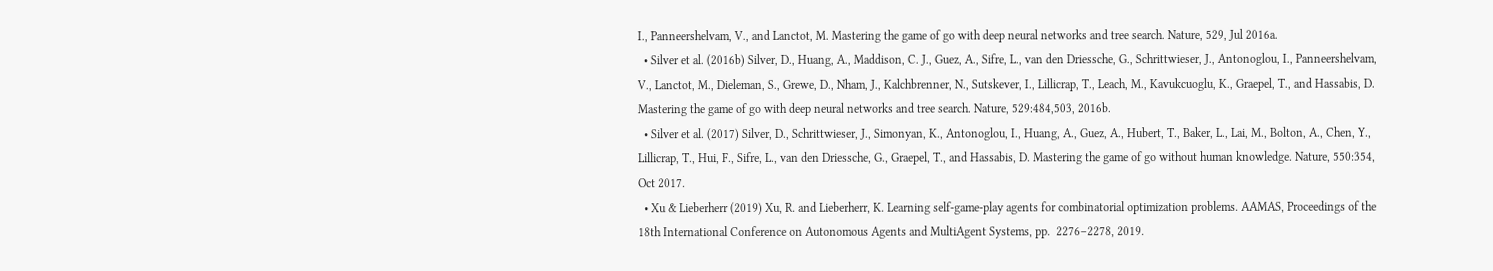I., Panneershelvam, V., and Lanctot, M. Mastering the game of go with deep neural networks and tree search. Nature, 529, Jul 2016a.
  • Silver et al. (2016b) Silver, D., Huang, A., Maddison, C. J., Guez, A., Sifre, L., van den Driessche, G., Schrittwieser, J., Antonoglou, I., Panneershelvam, V., Lanctot, M., Dieleman, S., Grewe, D., Nham, J., Kalchbrenner, N., Sutskever, I., Lillicrap, T., Leach, M., Kavukcuoglu, K., Graepel, T., and Hassabis, D. Mastering the game of go with deep neural networks and tree search. Nature, 529:484,503, 2016b.
  • Silver et al. (2017) Silver, D., Schrittwieser, J., Simonyan, K., Antonoglou, I., Huang, A., Guez, A., Hubert, T., Baker, L., Lai, M., Bolton, A., Chen, Y., Lillicrap, T., Hui, F., Sifre, L., van den Driessche, G., Graepel, T., and Hassabis, D. Mastering the game of go without human knowledge. Nature, 550:354, Oct 2017.
  • Xu & Lieberherr (2019) Xu, R. and Lieberherr, K. Learning self-game-play agents for combinatorial optimization problems. AAMAS, Proceedings of the 18th International Conference on Autonomous Agents and MultiAgent Systems, pp.  2276–2278, 2019.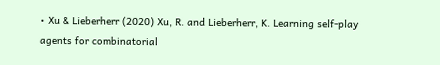• Xu & Lieberherr (2020) Xu, R. and Lieberherr, K. Learning self-play agents for combinatorial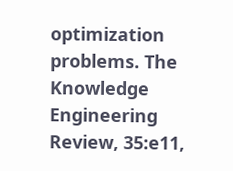optimization problems. The Knowledge Engineering Review, 35:e11,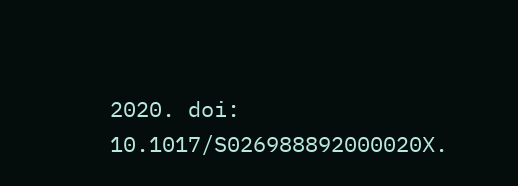2020. doi: 10.1017/S026988892000020X.